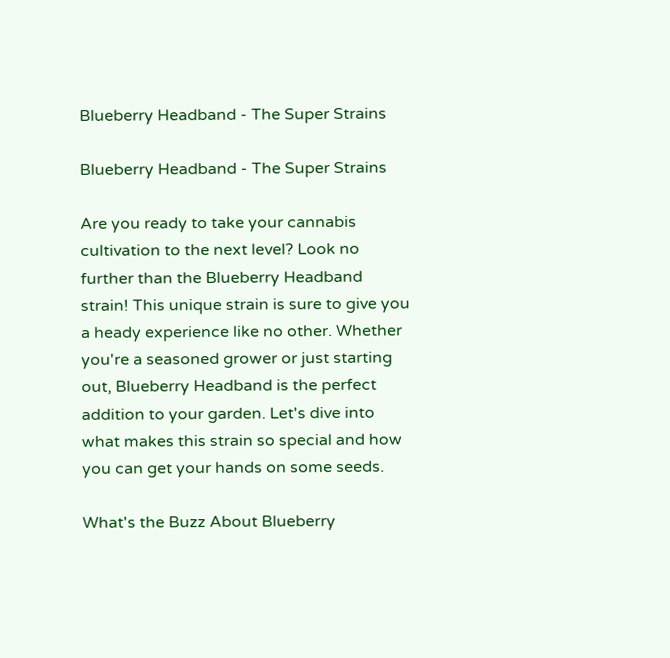Blueberry Headband - The Super Strains

Blueberry Headband - The Super Strains

Are you ready to take your cannabis cultivation to the next level? Look no further than the Blueberry Headband strain! This unique strain is sure to give you a heady experience like no other. Whether you're a seasoned grower or just starting out, Blueberry Headband is the perfect addition to your garden. Let's dive into what makes this strain so special and how you can get your hands on some seeds.

What's the Buzz About Blueberry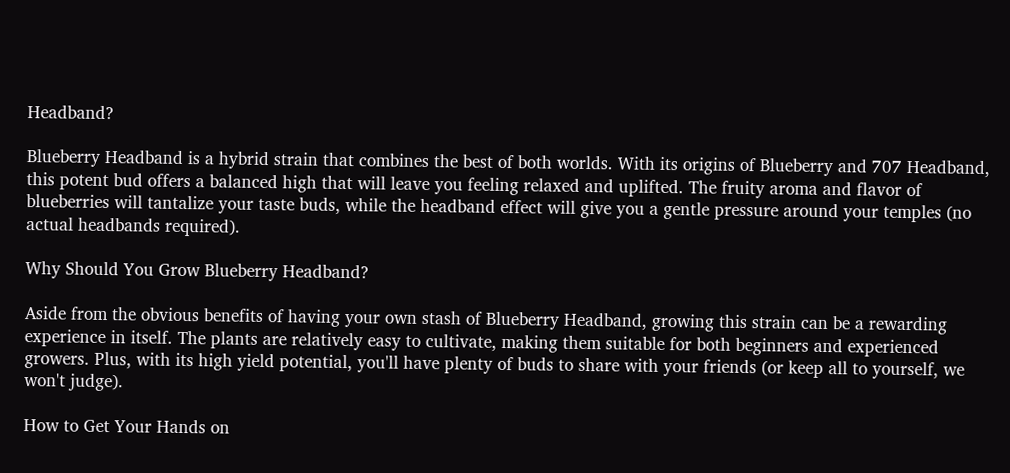Headband?

Blueberry Headband is a hybrid strain that combines the best of both worlds. With its origins of Blueberry and 707 Headband, this potent bud offers a balanced high that will leave you feeling relaxed and uplifted. The fruity aroma and flavor of blueberries will tantalize your taste buds, while the headband effect will give you a gentle pressure around your temples (no actual headbands required).

Why Should You Grow Blueberry Headband?

Aside from the obvious benefits of having your own stash of Blueberry Headband, growing this strain can be a rewarding experience in itself. The plants are relatively easy to cultivate, making them suitable for both beginners and experienced growers. Plus, with its high yield potential, you'll have plenty of buds to share with your friends (or keep all to yourself, we won't judge).

How to Get Your Hands on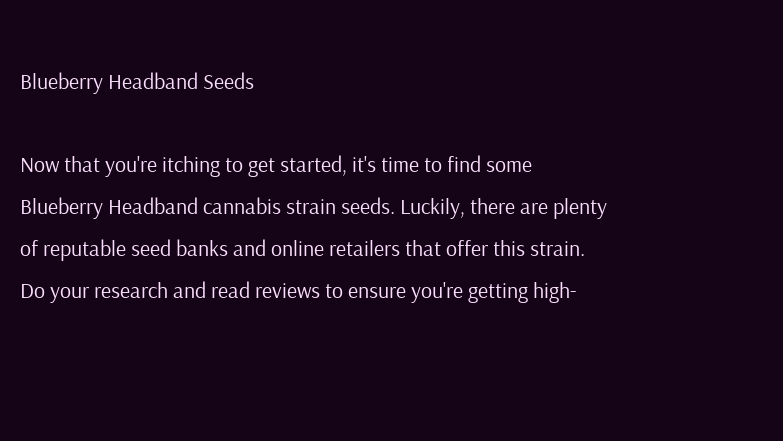Blueberry Headband Seeds

Now that you're itching to get started, it's time to find some Blueberry Headband cannabis strain seeds. Luckily, there are plenty of reputable seed banks and online retailers that offer this strain. Do your research and read reviews to ensure you're getting high-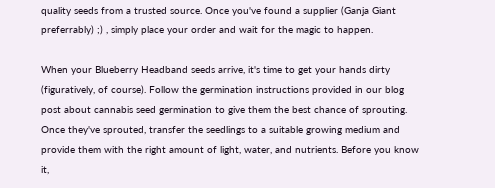quality seeds from a trusted source. Once you've found a supplier (Ganja Giant preferrably) ;) , simply place your order and wait for the magic to happen.

When your Blueberry Headband seeds arrive, it's time to get your hands dirty (figuratively, of course). Follow the germination instructions provided in our blog post about cannabis seed germination to give them the best chance of sprouting. Once they've sprouted, transfer the seedlings to a suitable growing medium and provide them with the right amount of light, water, and nutrients. Before you know it,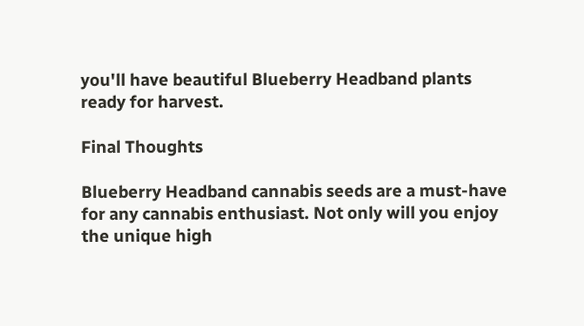you'll have beautiful Blueberry Headband plants ready for harvest.

Final Thoughts

Blueberry Headband cannabis seeds are a must-have for any cannabis enthusiast. Not only will you enjoy the unique high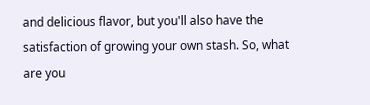and delicious flavor, but you'll also have the satisfaction of growing your own stash. So, what are you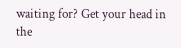waiting for? Get your head in the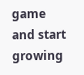game and start growing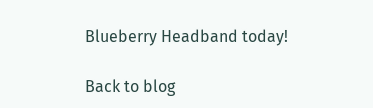Blueberry Headband today!

Back to blog